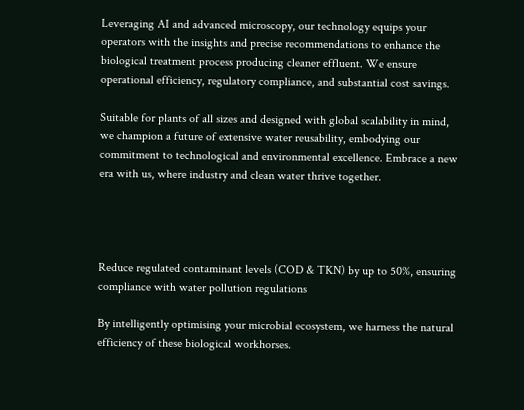Leveraging AI and advanced microscopy, our technology equips your operators with the insights and precise recommendations to enhance the biological treatment process producing cleaner effluent. We ensure operational efficiency, regulatory compliance, and substantial cost savings.

Suitable for plants of all sizes and designed with global scalability in mind, we champion a future of extensive water reusability, embodying our commitment to technological and environmental excellence. Embrace a new era with us, where industry and clean water thrive together.




Reduce regulated contaminant levels (COD & TKN) by up to 50%, ensuring compliance with water pollution regulations

By intelligently optimising your microbial ecosystem, we harness the natural efficiency of these biological workhorses.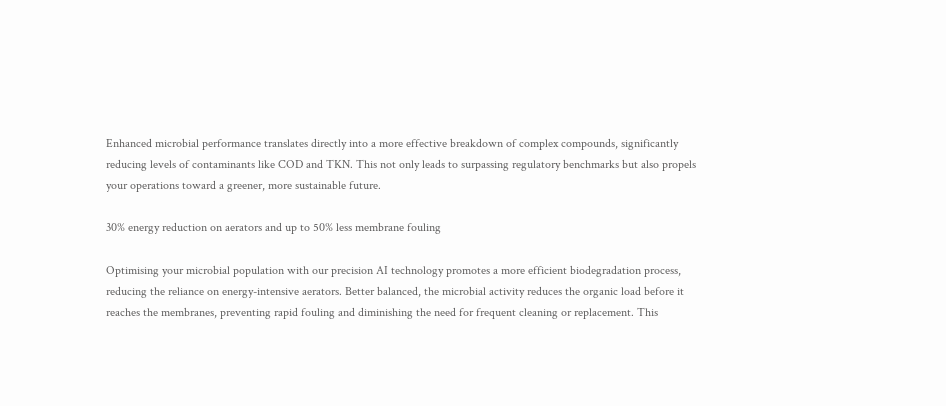Enhanced microbial performance translates directly into a more effective breakdown of complex compounds, significantly reducing levels of contaminants like COD and TKN. This not only leads to surpassing regulatory benchmarks but also propels your operations toward a greener, more sustainable future.

30% energy reduction on aerators and up to 50% less membrane fouling

Optimising your microbial population with our precision AI technology promotes a more efficient biodegradation process, reducing the reliance on energy-intensive aerators. Better balanced, the microbial activity reduces the organic load before it reaches the membranes, preventing rapid fouling and diminishing the need for frequent cleaning or replacement. This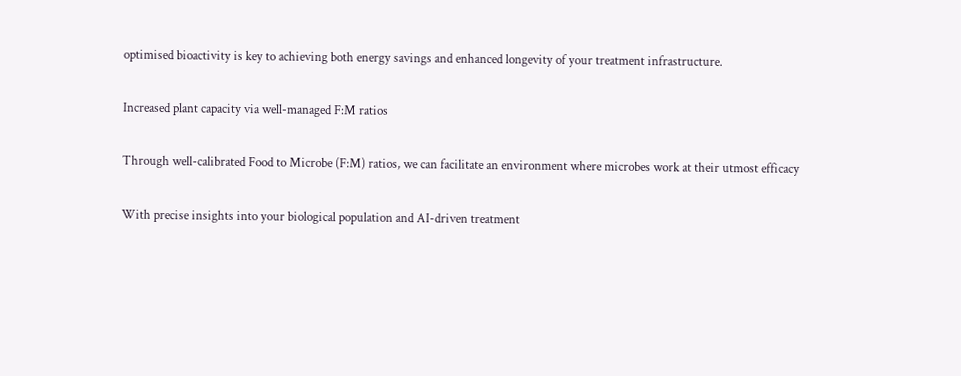optimised bioactivity is key to achieving both energy savings and enhanced longevity of your treatment infrastructure.

Increased plant capacity via well-managed F:M ratios

Through well-calibrated Food to Microbe (F:M) ratios, we can facilitate an environment where microbes work at their utmost efficacy

With precise insights into your biological population and AI-driven treatment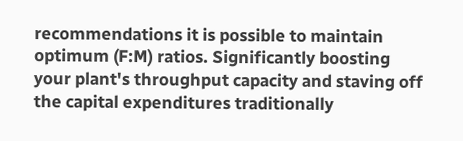recommendations it is possible to maintain optimum (F:M) ratios. Significantly boosting your plant's throughput capacity and staving off the capital expenditures traditionally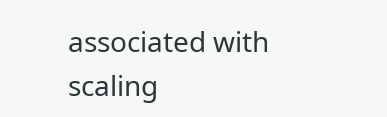associated with scaling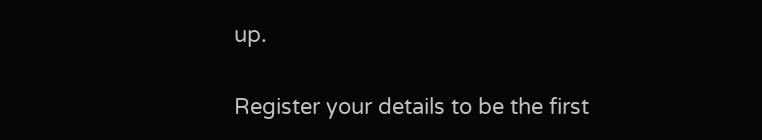up.


Register your details to be the first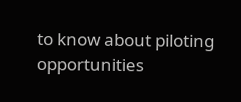to know about piloting opportunities